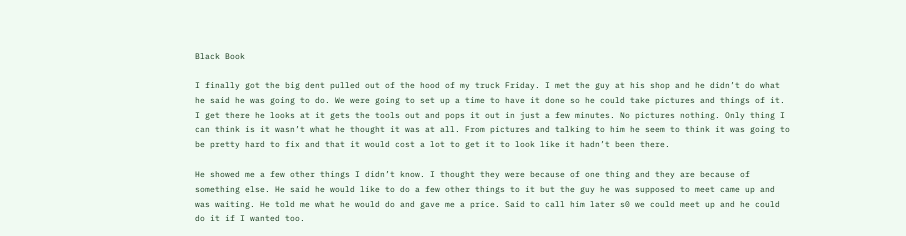Black Book

I finally got the big dent pulled out of the hood of my truck Friday. I met the guy at his shop and he didn’t do what he said he was going to do. We were going to set up a time to have it done so he could take pictures and things of it. I get there he looks at it gets the tools out and pops it out in just a few minutes. No pictures nothing. Only thing I can think is it wasn’t what he thought it was at all. From pictures and talking to him he seem to think it was going to be pretty hard to fix and that it would cost a lot to get it to look like it hadn’t been there.

He showed me a few other things I didn’t know. I thought they were because of one thing and they are because of something else. He said he would like to do a few other things to it but the guy he was supposed to meet came up and was waiting. He told me what he would do and gave me a price. Said to call him later s0 we could meet up and he could do it if I wanted too.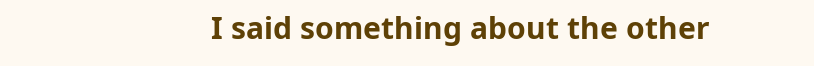I said something about the other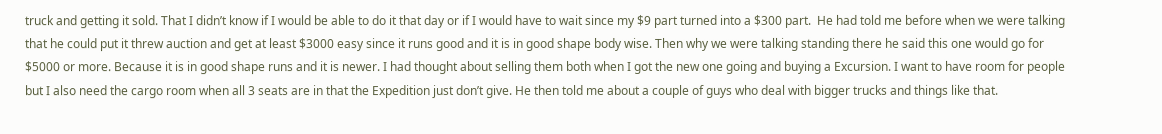truck and getting it sold. That I didn’t know if I would be able to do it that day or if I would have to wait since my $9 part turned into a $300 part.  He had told me before when we were talking that he could put it threw auction and get at least $3000 easy since it runs good and it is in good shape body wise. Then why we were talking standing there he said this one would go for $5000 or more. Because it is in good shape runs and it is newer. I had thought about selling them both when I got the new one going and buying a Excursion. I want to have room for people but I also need the cargo room when all 3 seats are in that the Expedition just don’t give. He then told me about a couple of guys who deal with bigger trucks and things like that.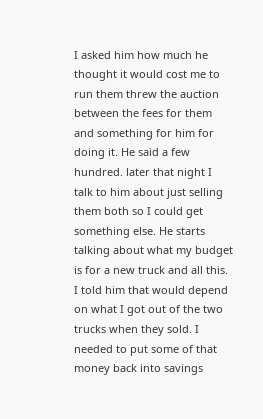I asked him how much he thought it would cost me to run them threw the auction between the fees for them and something for him for doing it. He said a few hundred. later that night I talk to him about just selling them both so I could get something else. He starts talking about what my budget is for a new truck and all this. I told him that would depend on what I got out of the two trucks when they sold. I needed to put some of that money back into savings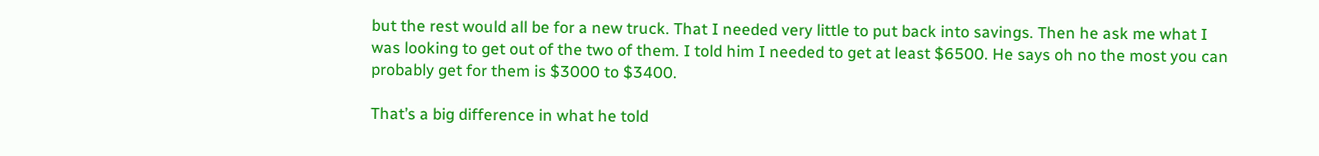but the rest would all be for a new truck. That I needed very little to put back into savings. Then he ask me what I was looking to get out of the two of them. I told him I needed to get at least $6500. He says oh no the most you can probably get for them is $3000 to $3400.

That’s a big difference in what he told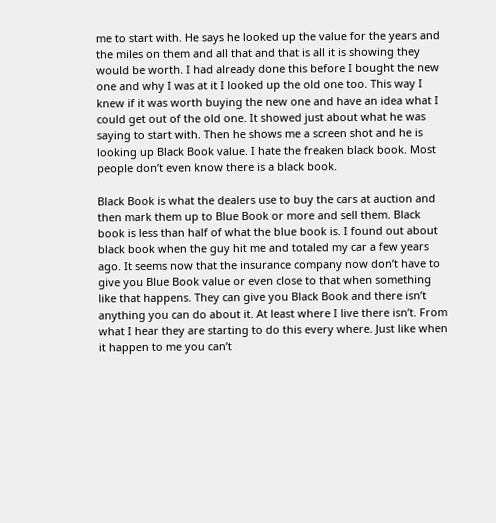me to start with. He says he looked up the value for the years and the miles on them and all that and that is all it is showing they would be worth. I had already done this before I bought the new one and why I was at it I looked up the old one too. This way I knew if it was worth buying the new one and have an idea what I could get out of the old one. It showed just about what he was saying to start with. Then he shows me a screen shot and he is looking up Black Book value. I hate the freaken black book. Most people don’t even know there is a black book.

Black Book is what the dealers use to buy the cars at auction and then mark them up to Blue Book or more and sell them. Black book is less than half of what the blue book is. I found out about black book when the guy hit me and totaled my car a few years ago. It seems now that the insurance company now don’t have to give you Blue Book value or even close to that when something like that happens. They can give you Black Book and there isn’t anything you can do about it. At least where I live there isn’t. From what I hear they are starting to do this every where. Just like when it happen to me you can’t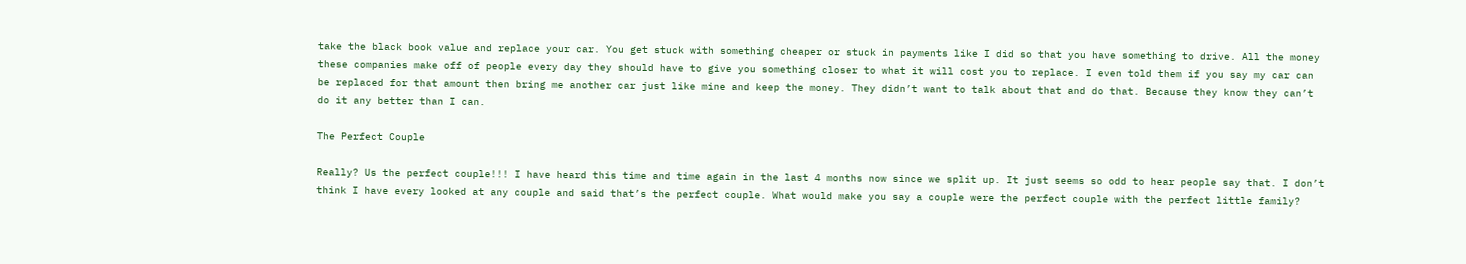take the black book value and replace your car. You get stuck with something cheaper or stuck in payments like I did so that you have something to drive. All the money these companies make off of people every day they should have to give you something closer to what it will cost you to replace. I even told them if you say my car can be replaced for that amount then bring me another car just like mine and keep the money. They didn’t want to talk about that and do that. Because they know they can’t do it any better than I can.

The Perfect Couple

Really? Us the perfect couple!!! I have heard this time and time again in the last 4 months now since we split up. It just seems so odd to hear people say that. I don’t think I have every looked at any couple and said that’s the perfect couple. What would make you say a couple were the perfect couple with the perfect little family?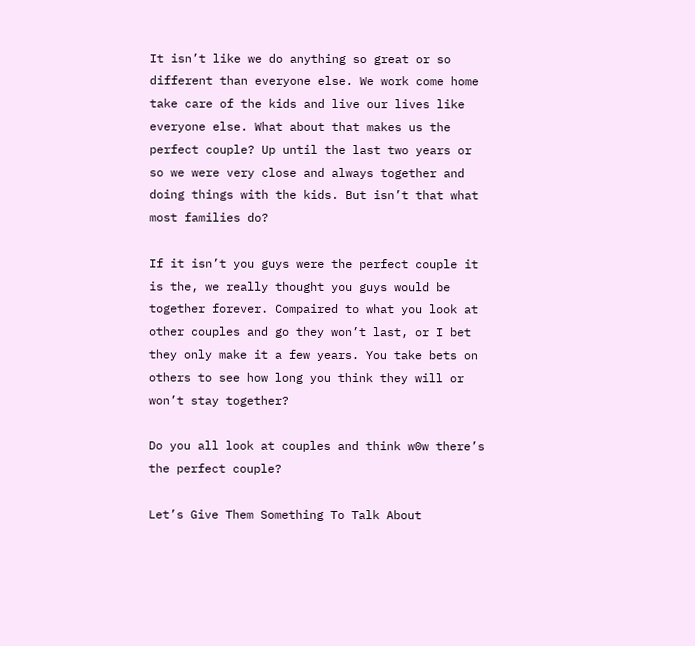It isn’t like we do anything so great or so different than everyone else. We work come home take care of the kids and live our lives like everyone else. What about that makes us the perfect couple? Up until the last two years or so we were very close and always together and doing things with the kids. But isn’t that what most families do?

If it isn’t you guys were the perfect couple it is the, we really thought you guys would be together forever. Compaired to what you look at other couples and go they won’t last, or I bet they only make it a few years. You take bets on others to see how long you think they will or won’t stay together?

Do you all look at couples and think w0w there’s the perfect couple?

Let’s Give Them Something To Talk About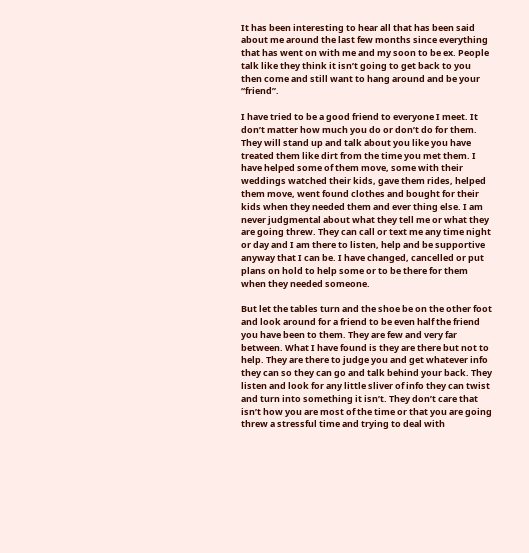It has been interesting to hear all that has been said about me around the last few months since everything that has went on with me and my soon to be ex. People talk like they think it isn’t going to get back to you then come and still want to hang around and be your “friend”.

I have tried to be a good friend to everyone I meet. It don’t matter how much you do or don’t do for them. They will stand up and talk about you like you have treated them like dirt from the time you met them. I have helped some of them move, some with their weddings watched their kids, gave them rides, helped them move, went found clothes and bought for their kids when they needed them and ever thing else. I am never judgmental about what they tell me or what they are going threw. They can call or text me any time night or day and I am there to listen, help and be supportive anyway that I can be. I have changed, cancelled or put plans on hold to help some or to be there for them when they needed someone.

But let the tables turn and the shoe be on the other foot and look around for a friend to be even half the friend you have been to them. They are few and very far between. What I have found is they are there but not to help. They are there to judge you and get whatever info they can so they can go and talk behind your back. They listen and look for any little sliver of info they can twist and turn into something it isn’t. They don’t care that isn’t how you are most of the time or that you are going threw a stressful time and trying to deal with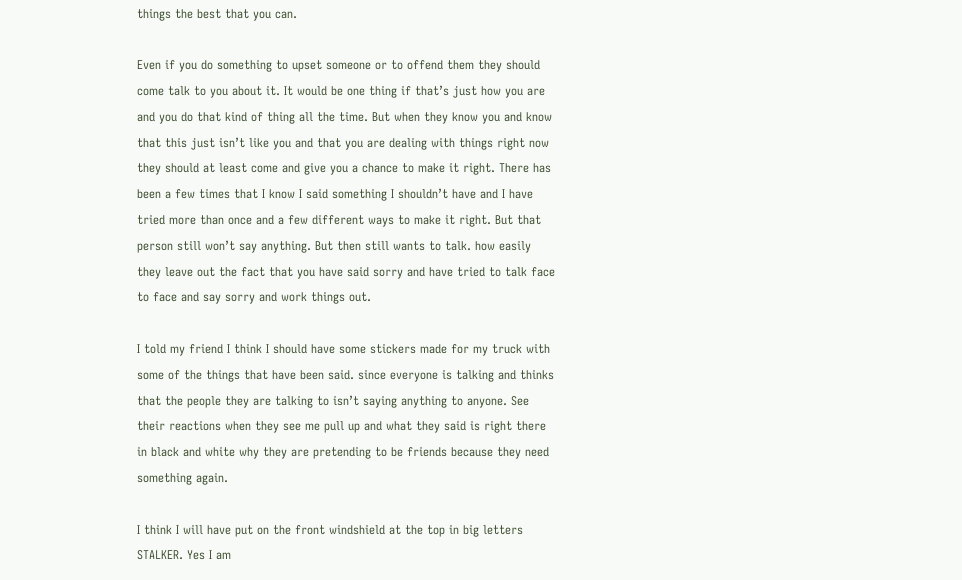things the best that you can.

Even if you do something to upset someone or to offend them they should come talk to you about it. It would be one thing if that’s just how you are and you do that kind of thing all the time. But when they know you and know that this just isn’t like you and that you are dealing with things right now they should at least come and give you a chance to make it right. There has been a few times that I know I said something I shouldn’t have and I have tried more than once and a few different ways to make it right. But that person still won’t say anything. But then still wants to talk. how easily they leave out the fact that you have said sorry and have tried to talk face to face and say sorry and work things out.

I told my friend I think I should have some stickers made for my truck with some of the things that have been said. since everyone is talking and thinks that the people they are talking to isn’t saying anything to anyone. See their reactions when they see me pull up and what they said is right there in black and white why they are pretending to be friends because they need something again.

I think I will have put on the front windshield at the top in big letters STALKER. Yes I am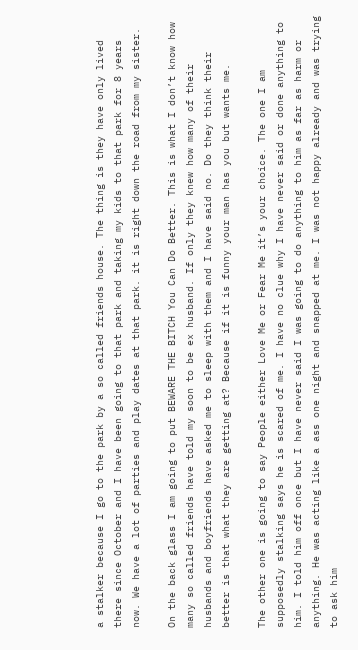a stalker because I go to the park by a so called friends house. The thing is they have only lived there since October and I have been going to that park and taking my kids to that park for 8 years now. We have a lot of parties and play dates at that park. it is right down the road from my sister.

On the back glass I am going to put BEWARE THE BITCH You Can Do Better. This is what I don’t know how many so called friends have told my soon to be ex husband. If only they knew how many of their husbands and boyfriends have asked me to sleep with them and I have said no. Do they think their better is that what they are getting at? Because if it is funny your man has you but wants me.

The other one is going to say People either Love Me or Fear Me it’s your choice. The one I am supposedly stalking says he is scared of me. I have no clue why I have never said or done anything to him. I told him off once but I have never said I was going to do anything to him as far as harm or anything. He was acting like a ass one night and snapped at me. I was not happy already and was trying to ask him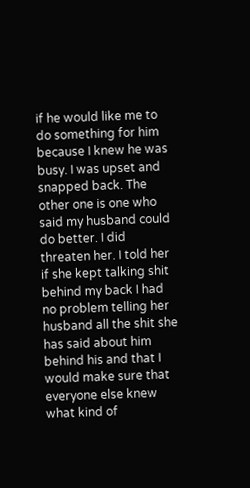if he would like me to do something for him because I knew he was busy. I was upset and snapped back. The other one is one who said my husband could do better. I did threaten her. I told her if she kept talking shit behind my back I had no problem telling her husband all the shit she has said about him behind his and that I would make sure that everyone else knew what kind of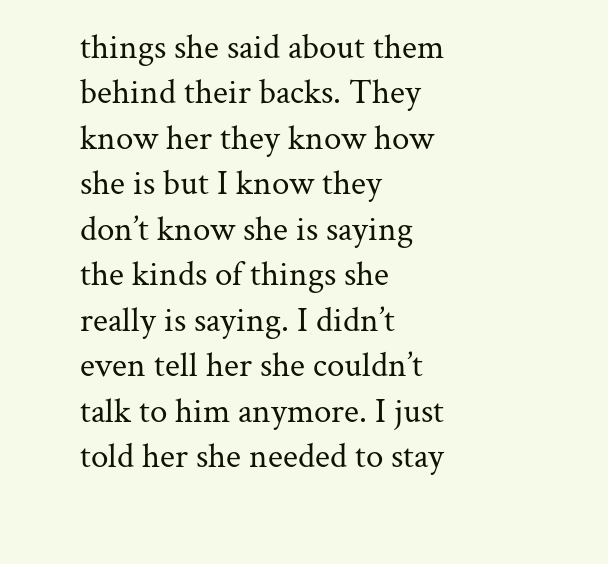things she said about them behind their backs. They know her they know how she is but I know they don’t know she is saying the kinds of things she really is saying. I didn’t even tell her she couldn’t talk to him anymore. I just told her she needed to stay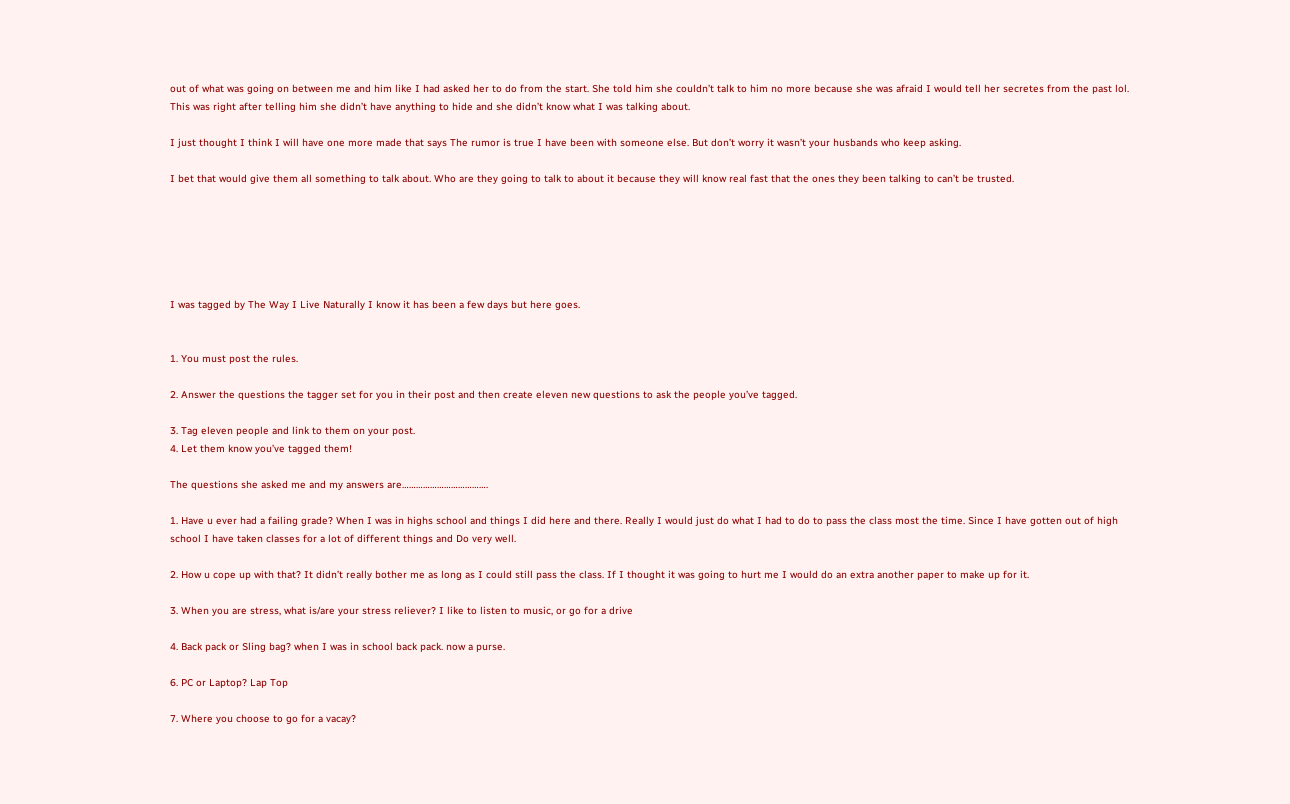out of what was going on between me and him like I had asked her to do from the start. She told him she couldn’t talk to him no more because she was afraid I would tell her secretes from the past lol. This was right after telling him she didn’t have anything to hide and she didn’t know what I was talking about.

I just thought I think I will have one more made that says The rumor is true I have been with someone else. But don’t worry it wasn’t your husbands who keep asking.

I bet that would give them all something to talk about. Who are they going to talk to about it because they will know real fast that the ones they been talking to can’t be trusted.






I was tagged by The Way I Live Naturally I know it has been a few days but here goes.


1. You must post the rules.

2. Answer the questions the tagger set for you in their post and then create eleven new questions to ask the people you’ve tagged.

3. Tag eleven people and link to them on your post.
4. Let them know you’ve tagged them!

The questions she asked me and my answers are……………………………….

1. Have u ever had a failing grade? When I was in highs school and things I did here and there. Really I would just do what I had to do to pass the class most the time. Since I have gotten out of high school I have taken classes for a lot of different things and Do very well.

2. How u cope up with that? It didn’t really bother me as long as I could still pass the class. If I thought it was going to hurt me I would do an extra another paper to make up for it.

3. When you are stress, what is/are your stress reliever? I like to listen to music, or go for a drive

4. Back pack or Sling bag? when I was in school back pack. now a purse.

6. PC or Laptop? Lap Top

7. Where you choose to go for a vacay?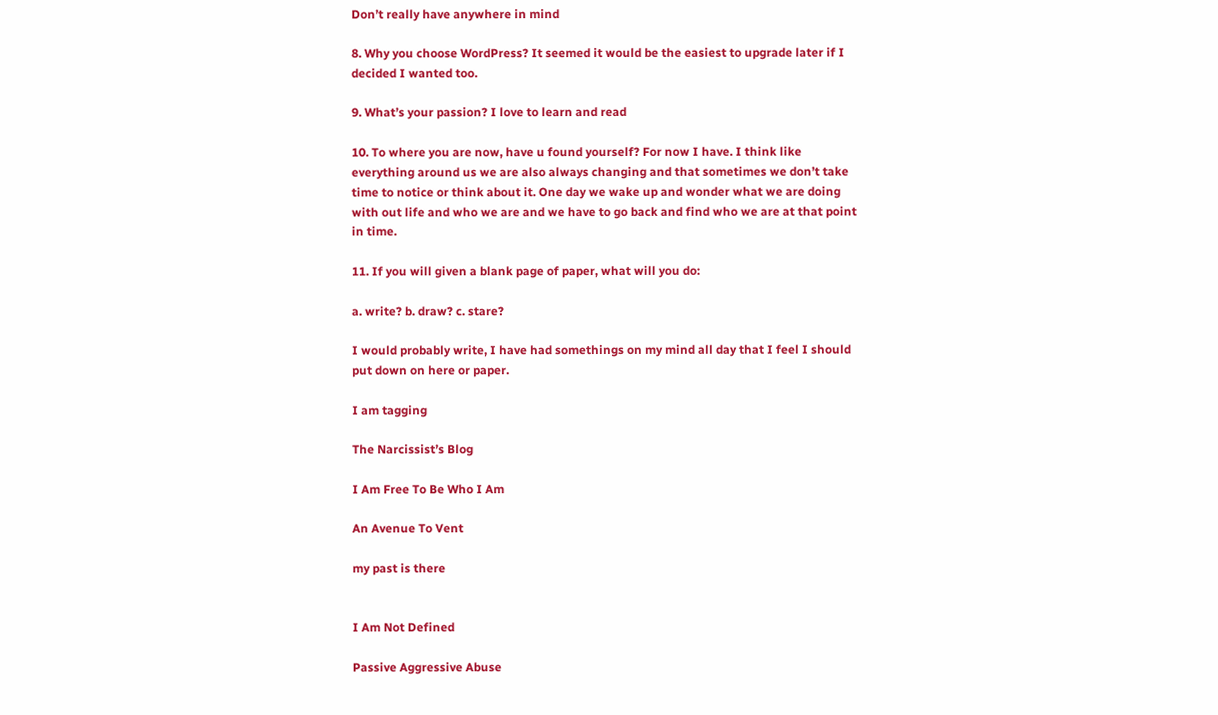Don’t really have anywhere in mind

8. Why you choose WordPress? It seemed it would be the easiest to upgrade later if I decided I wanted too.

9. What’s your passion? I love to learn and read

10. To where you are now, have u found yourself? For now I have. I think like everything around us we are also always changing and that sometimes we don’t take time to notice or think about it. One day we wake up and wonder what we are doing with out life and who we are and we have to go back and find who we are at that point in time.

11. If you will given a blank page of paper, what will you do:

a. write? b. draw? c. stare?

I would probably write, I have had somethings on my mind all day that I feel I should put down on here or paper.

I am tagging

The Narcissist’s Blog

I Am Free To Be Who I Am

An Avenue To Vent

my past is there


I Am Not Defined

Passive Aggressive Abuse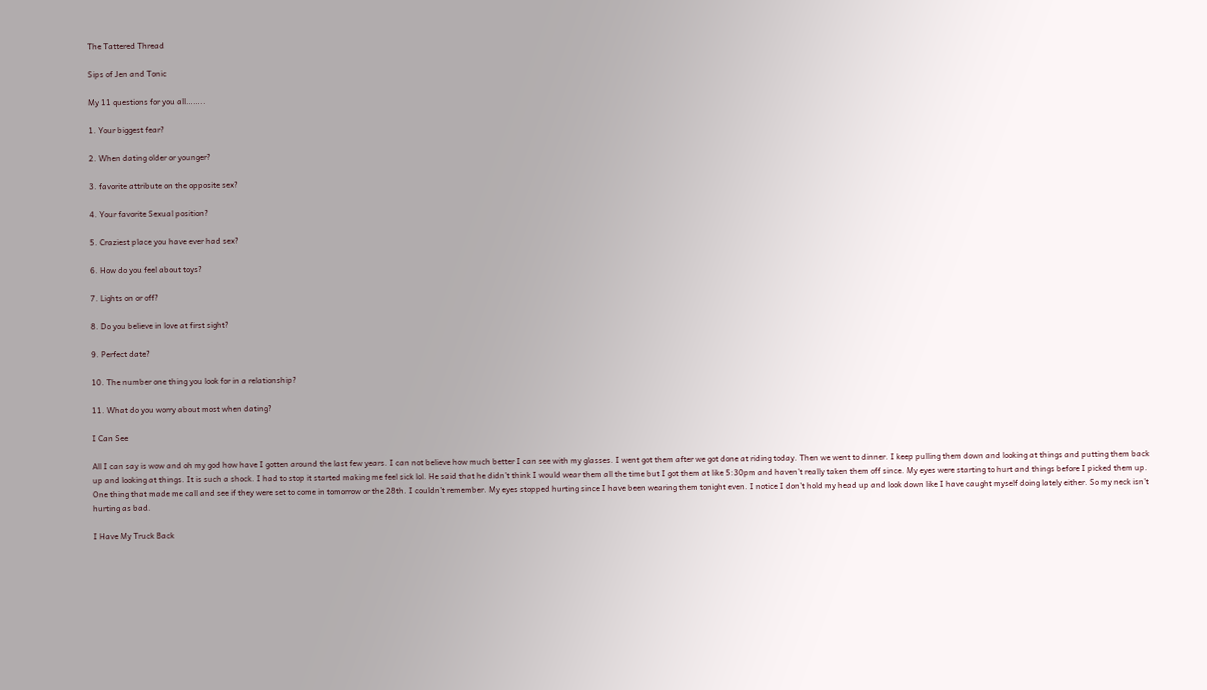The Tattered Thread

Sips of Jen and Tonic

My 11 questions for you all……..

1. Your biggest fear?

2. When dating older or younger?

3. favorite attribute on the opposite sex?

4. Your favorite Sexual position?

5. Craziest place you have ever had sex?

6. How do you feel about toys?

7. Lights on or off?

8. Do you believe in love at first sight?

9. Perfect date?

10. The number one thing you look for in a relationship?

11. What do you worry about most when dating?

I Can See

All I can say is wow and oh my god how have I gotten around the last few years. I can not believe how much better I can see with my glasses. I went got them after we got done at riding today. Then we went to dinner. I keep pulling them down and looking at things and putting them back up and looking at things. It is such a shock. I had to stop it started making me feel sick lol. He said that he didn’t think I would wear them all the time but I got them at like 5:30pm and haven’t really taken them off since. My eyes were starting to hurt and things before I picked them up. One thing that made me call and see if they were set to come in tomorrow or the 28th. I couldn’t remember. My eyes stopped hurting since I have been wearing them tonight even. I notice I don’t hold my head up and look down like I have caught myself doing lately either. So my neck isn’t hurting as bad.

I Have My Truck Back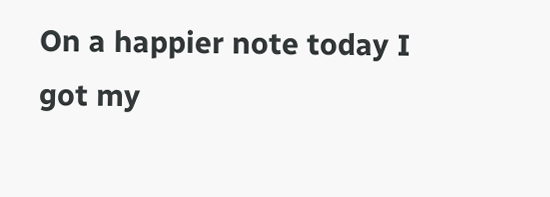On a happier note today I got my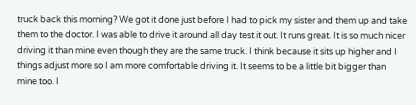truck back this morning? We got it done just before I had to pick my sister and them up and take them to the doctor. I was able to drive it around all day test it out. It runs great. It is so much nicer driving it than mine even though they are the same truck. I think because it sits up higher and I things adjust more so I am more comfortable driving it. It seems to be a little bit bigger than mine too. I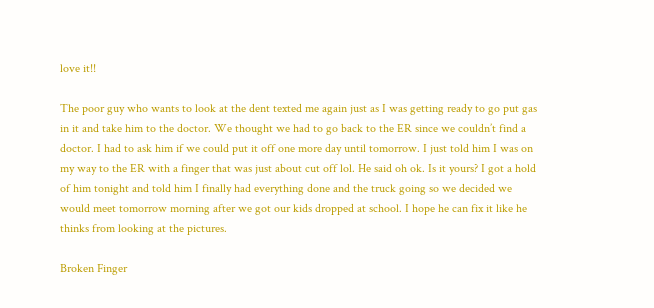love it!!

The poor guy who wants to look at the dent texted me again just as I was getting ready to go put gas in it and take him to the doctor. We thought we had to go back to the ER since we couldn’t find a doctor. I had to ask him if we could put it off one more day until tomorrow. I just told him I was on my way to the ER with a finger that was just about cut off lol. He said oh ok. Is it yours? I got a hold of him tonight and told him I finally had everything done and the truck going so we decided we would meet tomorrow morning after we got our kids dropped at school. I hope he can fix it like he thinks from looking at the pictures.

Broken Finger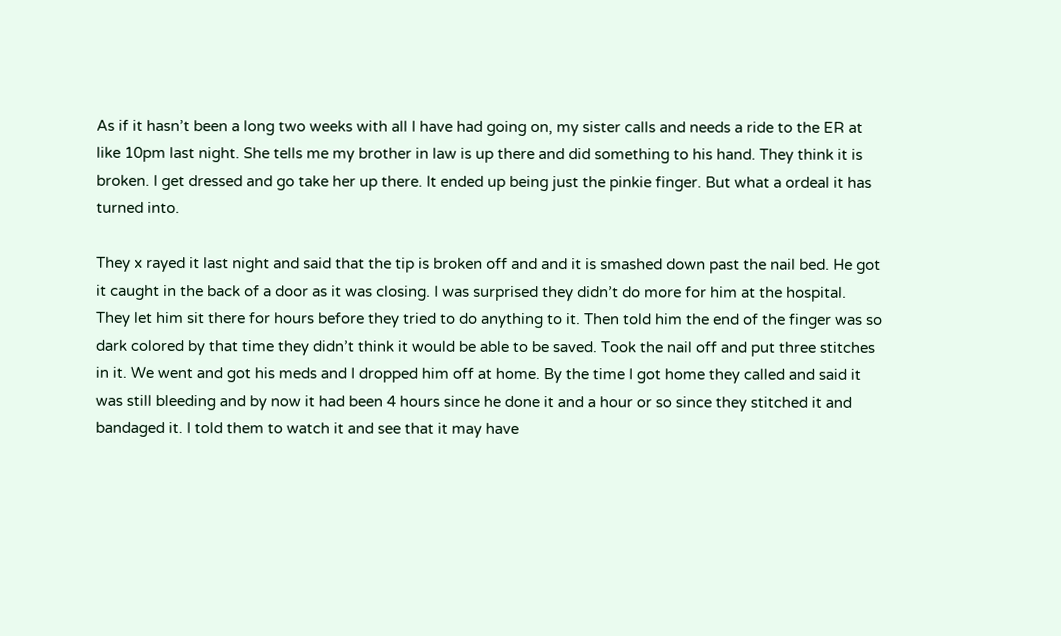As if it hasn’t been a long two weeks with all I have had going on, my sister calls and needs a ride to the ER at like 10pm last night. She tells me my brother in law is up there and did something to his hand. They think it is broken. I get dressed and go take her up there. It ended up being just the pinkie finger. But what a ordeal it has turned into.

They x rayed it last night and said that the tip is broken off and and it is smashed down past the nail bed. He got it caught in the back of a door as it was closing. I was surprised they didn’t do more for him at the hospital. They let him sit there for hours before they tried to do anything to it. Then told him the end of the finger was so dark colored by that time they didn’t think it would be able to be saved. Took the nail off and put three stitches in it. We went and got his meds and I dropped him off at home. By the time I got home they called and said it was still bleeding and by now it had been 4 hours since he done it and a hour or so since they stitched it and bandaged it. I told them to watch it and see that it may have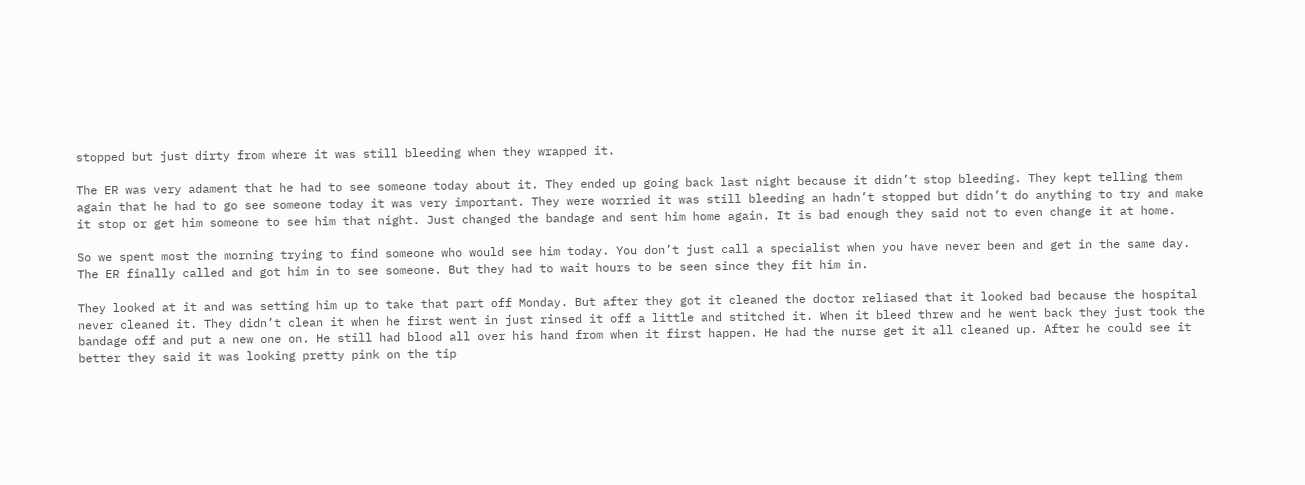stopped but just dirty from where it was still bleeding when they wrapped it.

The ER was very adament that he had to see someone today about it. They ended up going back last night because it didn’t stop bleeding. They kept telling them again that he had to go see someone today it was very important. They were worried it was still bleeding an hadn’t stopped but didn’t do anything to try and make it stop or get him someone to see him that night. Just changed the bandage and sent him home again. It is bad enough they said not to even change it at home.

So we spent most the morning trying to find someone who would see him today. You don’t just call a specialist when you have never been and get in the same day. The ER finally called and got him in to see someone. But they had to wait hours to be seen since they fit him in.

They looked at it and was setting him up to take that part off Monday. But after they got it cleaned the doctor reliased that it looked bad because the hospital never cleaned it. They didn’t clean it when he first went in just rinsed it off a little and stitched it. When it bleed threw and he went back they just took the bandage off and put a new one on. He still had blood all over his hand from when it first happen. He had the nurse get it all cleaned up. After he could see it better they said it was looking pretty pink on the tip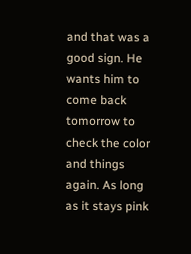and that was a good sign. He wants him to come back tomorrow to check the color and things again. As long as it stays pink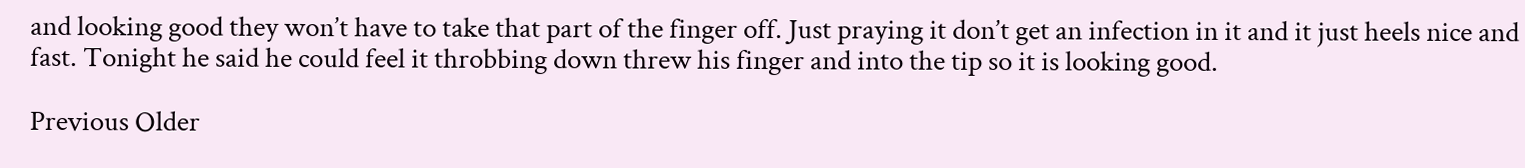and looking good they won’t have to take that part of the finger off. Just praying it don’t get an infection in it and it just heels nice and fast. Tonight he said he could feel it throbbing down threw his finger and into the tip so it is looking good.

Previous Older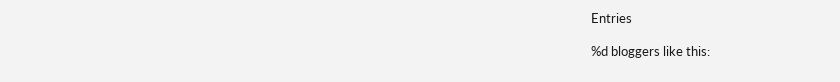Entries

%d bloggers like this: